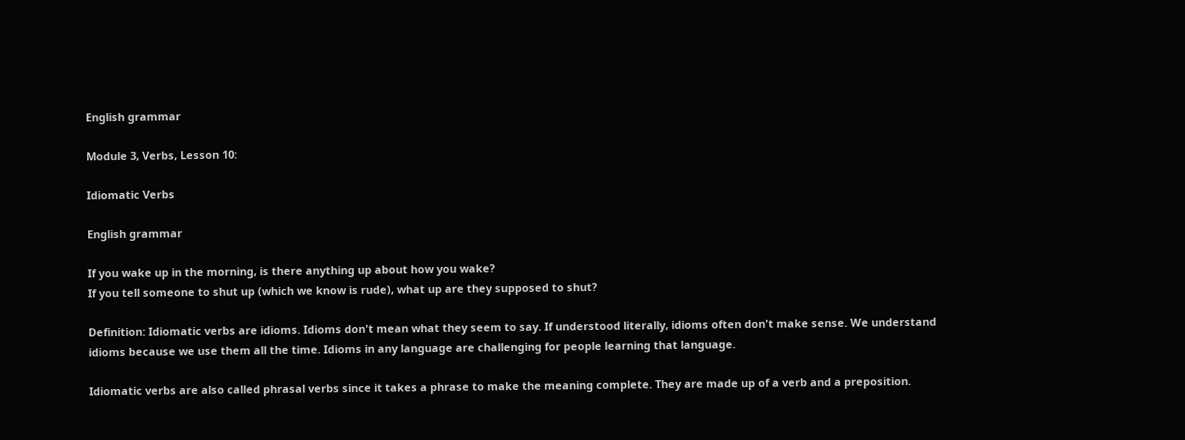English grammar

Module 3, Verbs, Lesson 10:

Idiomatic Verbs

English grammar

If you wake up in the morning, is there anything up about how you wake?
If you tell someone to shut up (which we know is rude), what up are they supposed to shut?

Definition: Idiomatic verbs are idioms. Idioms don't mean what they seem to say. If understood literally, idioms often don't make sense. We understand idioms because we use them all the time. Idioms in any language are challenging for people learning that language.

Idiomatic verbs are also called phrasal verbs since it takes a phrase to make the meaning complete. They are made up of a verb and a preposition.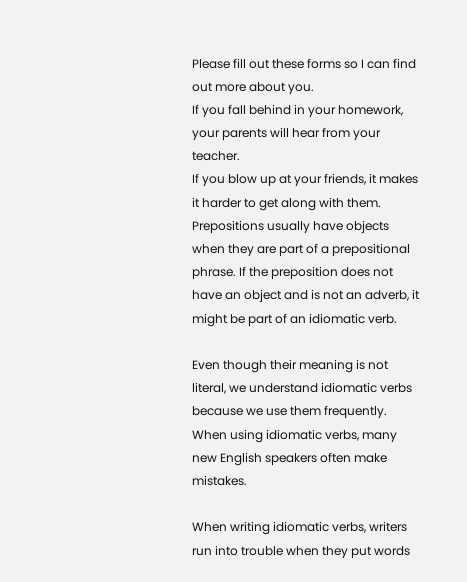Please fill out these forms so I can find out more about you.
If you fall behind in your homework, your parents will hear from your teacher.
If you blow up at your friends, it makes it harder to get along with them.
Prepositions usually have objects when they are part of a prepositional phrase. If the preposition does not have an object and is not an adverb, it might be part of an idiomatic verb.

Even though their meaning is not literal, we understand idiomatic verbs because we use them frequently. When using idiomatic verbs, many new English speakers often make mistakes.

When writing idiomatic verbs, writers run into trouble when they put words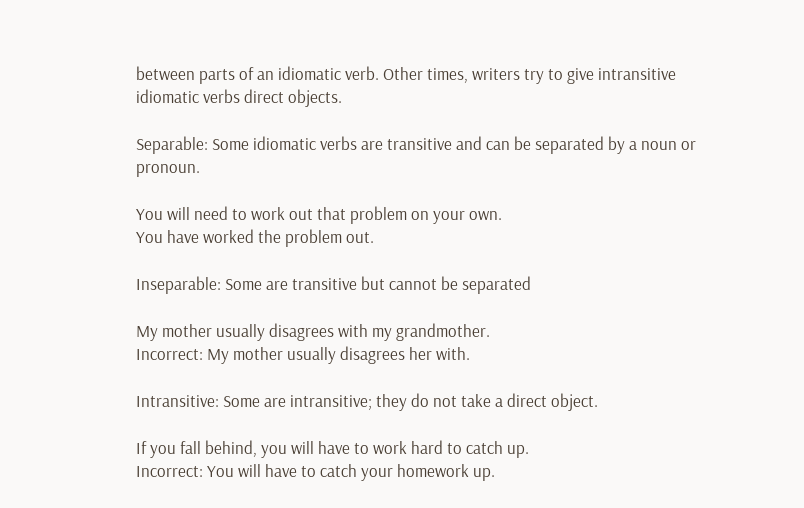between parts of an idiomatic verb. Other times, writers try to give intransitive idiomatic verbs direct objects.

Separable: Some idiomatic verbs are transitive and can be separated by a noun or pronoun.

You will need to work out that problem on your own.
You have worked the problem out.

Inseparable: Some are transitive but cannot be separated

My mother usually disagrees with my grandmother.
Incorrect: My mother usually disagrees her with.

Intransitive: Some are intransitive; they do not take a direct object.

If you fall behind, you will have to work hard to catch up.
Incorrect: You will have to catch your homework up.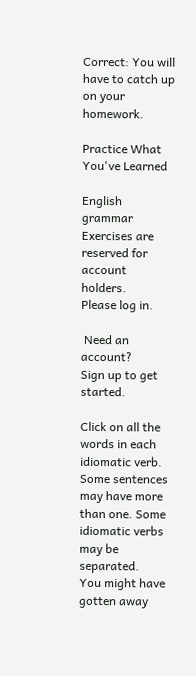Correct: You will have to catch up on your homework.

Practice What You've Learned

English grammar
Exercises are reserved for account holders.
Please log in.

 Need an account?
Sign up to get started.

Click on all the words in each idiomatic verb. Some sentences may have more than one. Some idiomatic verbs may be separated.
You might have gotten away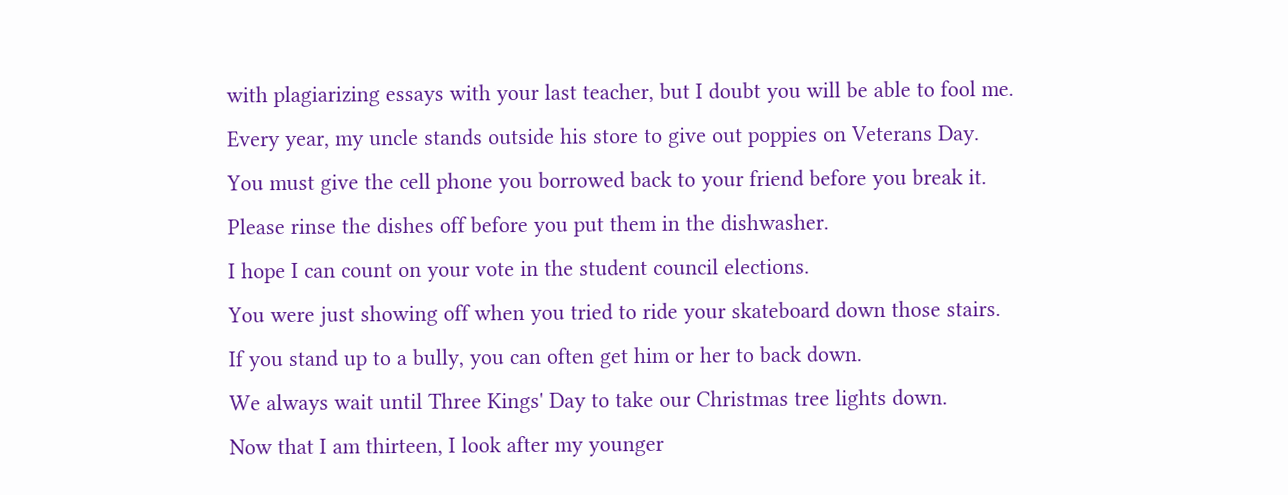with plagiarizing essays with your last teacher, but I doubt you will be able to fool me.
Every year, my uncle stands outside his store to give out poppies on Veterans Day.
You must give the cell phone you borrowed back to your friend before you break it.
Please rinse the dishes off before you put them in the dishwasher.
I hope I can count on your vote in the student council elections.
You were just showing off when you tried to ride your skateboard down those stairs.
If you stand up to a bully, you can often get him or her to back down.
We always wait until Three Kings' Day to take our Christmas tree lights down.
Now that I am thirteen, I look after my younger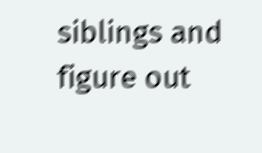siblings and figure out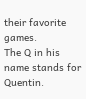their favorite games.
The Q in his name stands for Quentin.